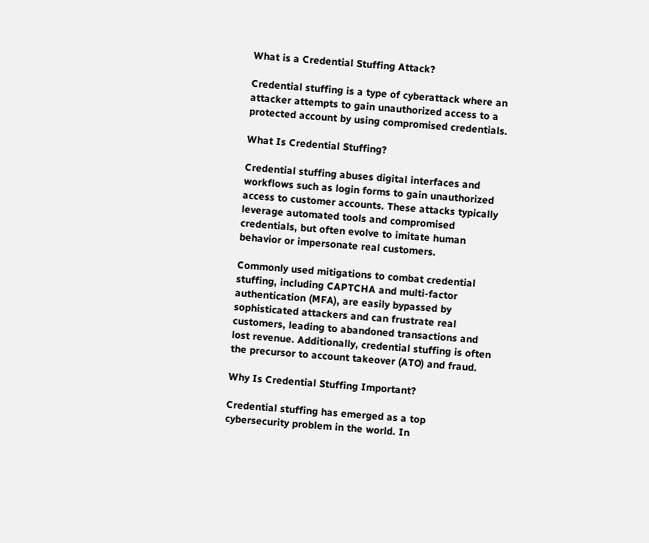What is a Credential Stuffing Attack?

Credential stuffing is a type of cyberattack where an attacker attempts to gain unauthorized access to a protected account by using compromised credentials.

What Is Credential Stuffing?

Credential stuffing abuses digital interfaces and workflows such as login forms to gain unauthorized access to customer accounts. These attacks typically leverage automated tools and compromised credentials, but often evolve to imitate human behavior or impersonate real customers.

Commonly used mitigations to combat credential stuffing, including CAPTCHA and multi-factor authentication (MFA), are easily bypassed by sophisticated attackers and can frustrate real customers, leading to abandoned transactions and lost revenue. Additionally, credential stuffing is often the precursor to account takeover (ATO) and fraud.

Why Is Credential Stuffing Important?

Credential stuffing has emerged as a top cybersecurity problem in the world. In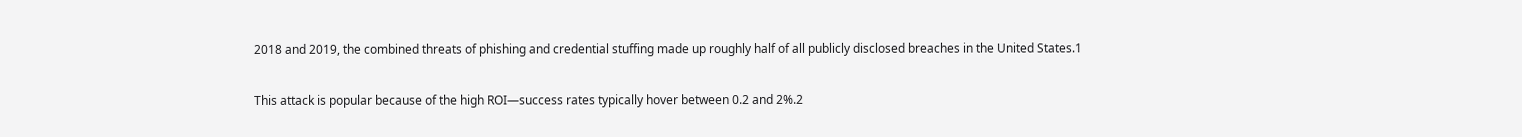2018 and 2019, the combined threats of phishing and credential stuffing made up roughly half of all publicly disclosed breaches in the United States.1

This attack is popular because of the high ROI—success rates typically hover between 0.2 and 2%.2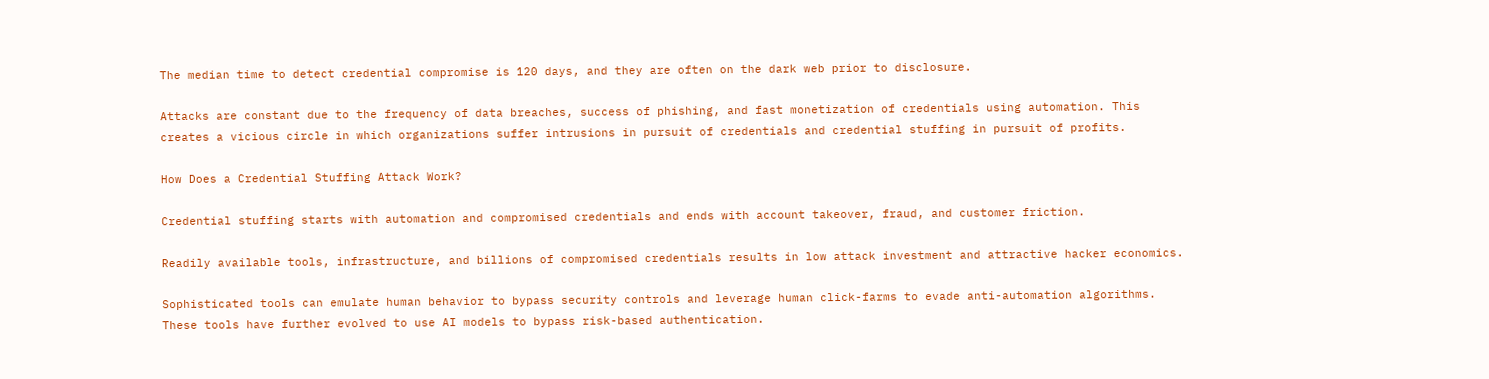The median time to detect credential compromise is 120 days, and they are often on the dark web prior to disclosure.

Attacks are constant due to the frequency of data breaches, success of phishing, and fast monetization of credentials using automation. This creates a vicious circle in which organizations suffer intrusions in pursuit of credentials and credential stuffing in pursuit of profits.

How Does a Credential Stuffing Attack Work?

Credential stuffing starts with automation and compromised credentials and ends with account takeover, fraud, and customer friction.

Readily available tools, infrastructure, and billions of compromised credentials results in low attack investment and attractive hacker economics.

Sophisticated tools can emulate human behavior to bypass security controls and leverage human click-farms to evade anti-automation algorithms. These tools have further evolved to use AI models to bypass risk-based authentication.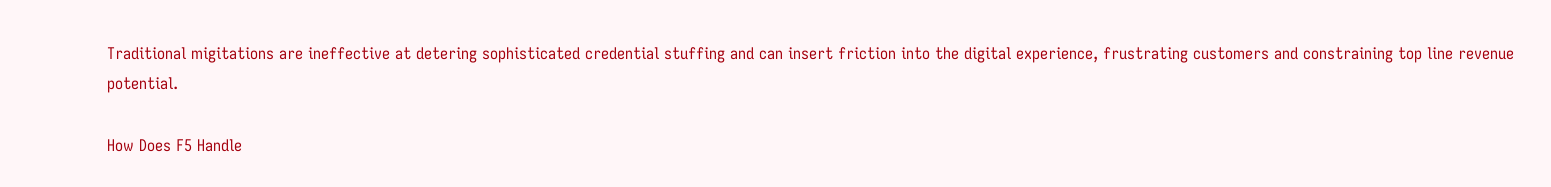Traditional migitations are ineffective at detering sophisticated credential stuffing and can insert friction into the digital experience, frustrating customers and constraining top line revenue potential.

How Does F5 Handle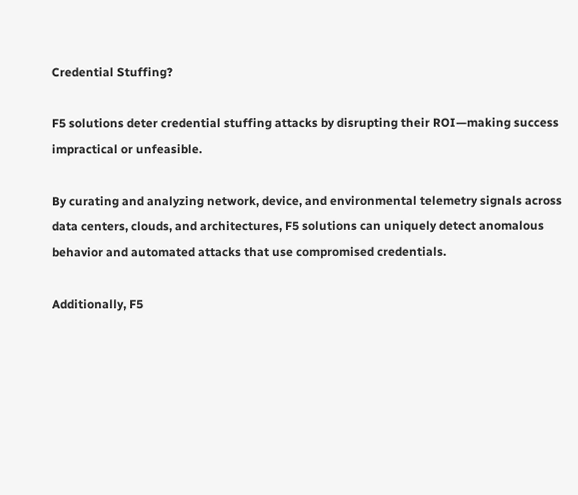Credential Stuffing?

F5 solutions deter credential stuffing attacks by disrupting their ROI—making success impractical or unfeasible.

By curating and analyzing network, device, and environmental telemetry signals across data centers, clouds, and architectures, F5 solutions can uniquely detect anomalous behavior and automated attacks that use compromised credentials.

Additionally, F5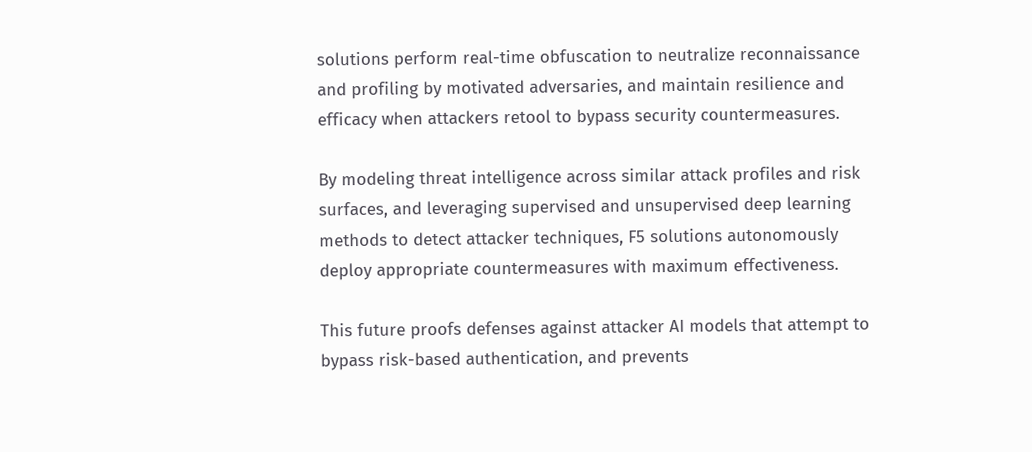solutions perform real-time obfuscation to neutralize reconnaissance and profiling by motivated adversaries, and maintain resilience and efficacy when attackers retool to bypass security countermeasures.

By modeling threat intelligence across similar attack profiles and risk surfaces, and leveraging supervised and unsupervised deep learning methods to detect attacker techniques, F5 solutions autonomously deploy appropriate countermeasures with maximum effectiveness.

This future proofs defenses against attacker AI models that attempt to bypass risk-based authentication, and prevents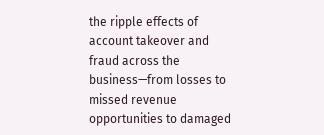the ripple effects of account takeover and fraud across the business—from losses to missed revenue opportunities to damaged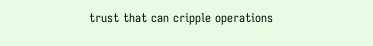trust that can cripple operations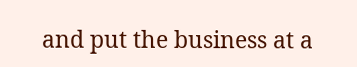and put the business at a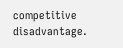competitive disadvantage.